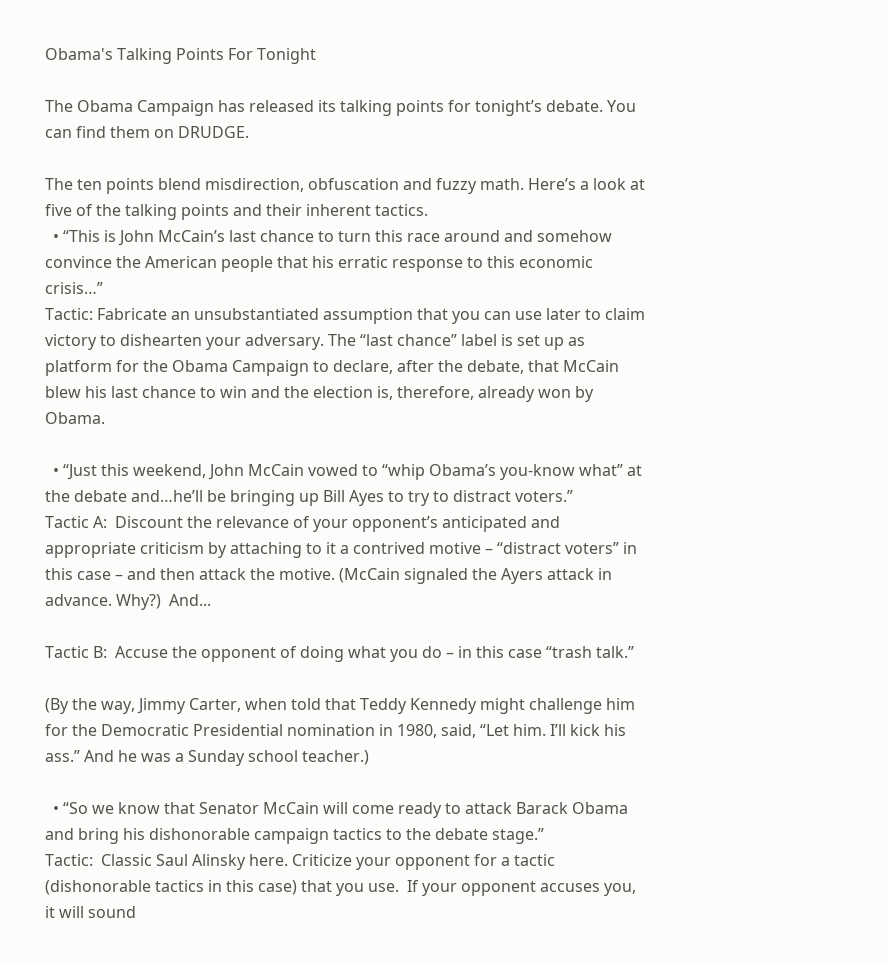Obama's Talking Points For Tonight

The Obama Campaign has released its talking points for tonight’s debate. You can find them on DRUDGE.

The ten points blend misdirection, obfuscation and fuzzy math. Here’s a look at five of the talking points and their inherent tactics.
  • “This is John McCain’s last chance to turn this race around and somehow convince the American people that his erratic response to this economic crisis…”
Tactic: Fabricate an unsubstantiated assumption that you can use later to claim victory to dishearten your adversary. The “last chance” label is set up as platform for the Obama Campaign to declare, after the debate, that McCain blew his last chance to win and the election is, therefore, already won by Obama.

  • “Just this weekend, John McCain vowed to “whip Obama’s you-know what” at the debate and…he’ll be bringing up Bill Ayes to try to distract voters.”
Tactic A:  Discount the relevance of your opponent’s anticipated and appropriate criticism by attaching to it a contrived motive – “distract voters” in this case – and then attack the motive. (McCain signaled the Ayers attack in advance. Why?)  And...

Tactic B:  Accuse the opponent of doing what you do – in this case “trash talk.”

(By the way, Jimmy Carter, when told that Teddy Kennedy might challenge him for the Democratic Presidential nomination in 1980, said, “Let him. I’ll kick his ass.” And he was a Sunday school teacher.)

  • “So we know that Senator McCain will come ready to attack Barack Obama and bring his dishonorable campaign tactics to the debate stage.”
Tactic:  Classic Saul Alinsky here. Criticize your opponent for a tactic (dishonorable tactics in this case) that you use.  If your opponent accuses you, it will sound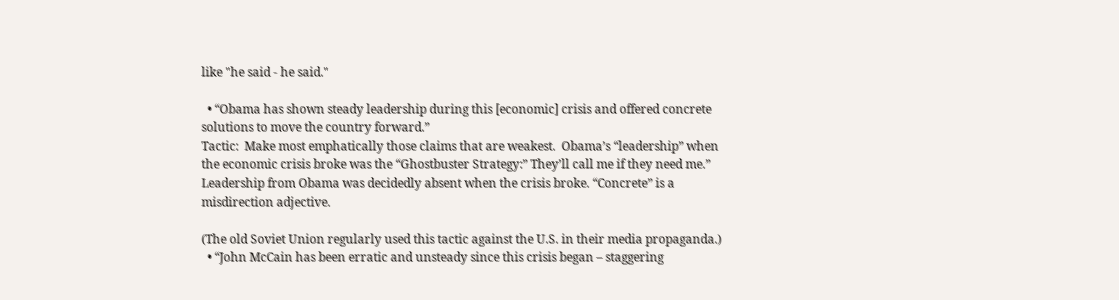like "he said - he said."

  • “Obama has shown steady leadership during this [economic] crisis and offered concrete solutions to move the country forward.”
Tactic:  Make most emphatically those claims that are weakest.  Obama’s “leadership” when the economic crisis broke was the “Ghostbuster Strategy:” They’ll call me if they need me.” Leadership from Obama was decidedly absent when the crisis broke. “Concrete” is a misdirection adjective.

(The old Soviet Union regularly used this tactic against the U.S. in their media propaganda.)
  • “John McCain has been erratic and unsteady since this crisis began – staggering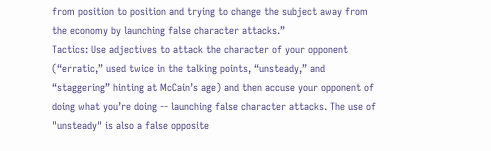from position to position and trying to change the subject away from the economy by launching false character attacks.”
Tactics: Use adjectives to attack the character of your opponent (“erratic,” used twice in the talking points, “unsteady,” and “staggering” hinting at McCain’s age) and then accuse your opponent of doing what you’re doing -- launching false character attacks. The use of "unsteady" is also a false opposite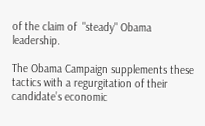of the claim of  "steady" Obama leadership.

The Obama Campaign supplements these tactics with a regurgitation of their candidate’s economic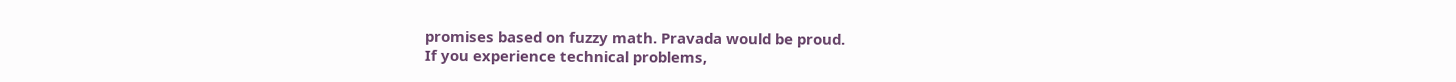promises based on fuzzy math. Pravada would be proud.
If you experience technical problems,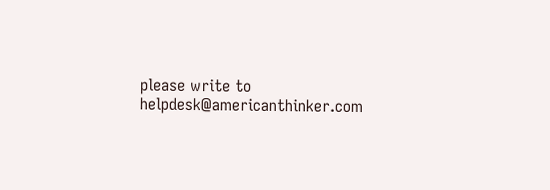please write to helpdesk@americanthinker.com